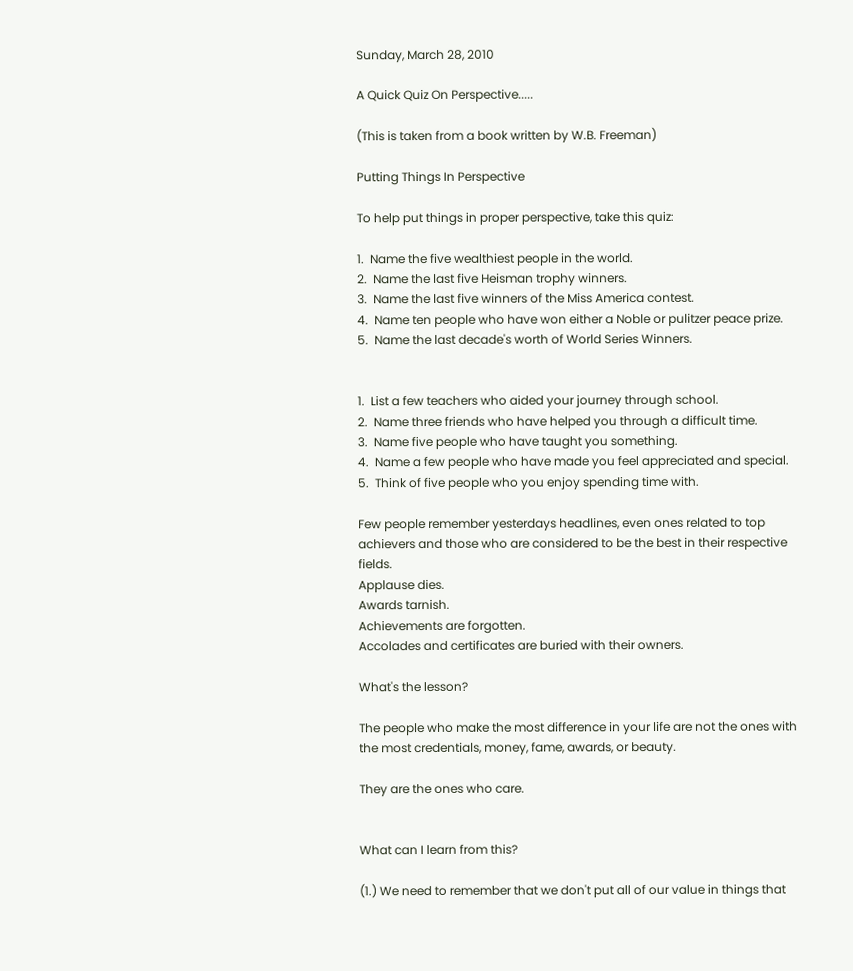Sunday, March 28, 2010

A Quick Quiz On Perspective.....

(This is taken from a book written by W.B. Freeman)

Putting Things In Perspective

To help put things in proper perspective, take this quiz:

1.  Name the five wealthiest people in the world.
2.  Name the last five Heisman trophy winners.
3.  Name the last five winners of the Miss America contest.
4.  Name ten people who have won either a Noble or pulitzer peace prize.
5.  Name the last decade's worth of World Series Winners.


1.  List a few teachers who aided your journey through school.
2.  Name three friends who have helped you through a difficult time.
3.  Name five people who have taught you something.
4.  Name a few people who have made you feel appreciated and special.
5.  Think of five people who you enjoy spending time with.

Few people remember yesterdays headlines, even ones related to top achievers and those who are considered to be the best in their respective fields.
Applause dies.
Awards tarnish.
Achievements are forgotten.
Accolades and certificates are buried with their owners.

What's the lesson?

The people who make the most difference in your life are not the ones with the most credentials, money, fame, awards, or beauty.

They are the ones who care.


What can I learn from this?

(1.) We need to remember that we don't put all of our value in things that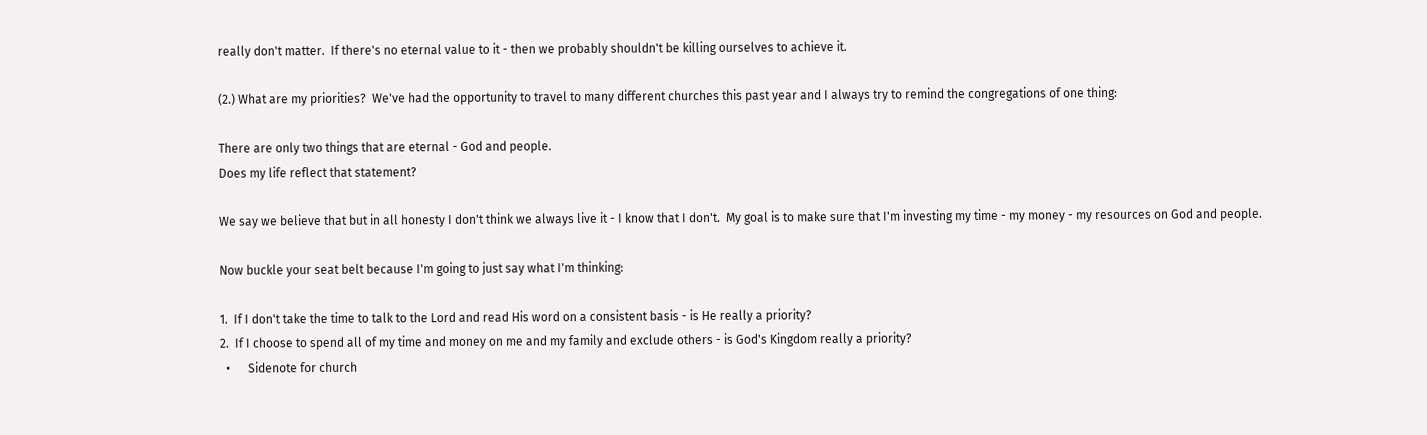really don't matter.  If there's no eternal value to it - then we probably shouldn't be killing ourselves to achieve it.

(2.) What are my priorities?  We've had the opportunity to travel to many different churches this past year and I always try to remind the congregations of one thing:

There are only two things that are eternal - God and people.
Does my life reflect that statement?

We say we believe that but in all honesty I don't think we always live it - I know that I don't.  My goal is to make sure that I'm investing my time - my money - my resources on God and people.

Now buckle your seat belt because I'm going to just say what I'm thinking:

1.  If I don't take the time to talk to the Lord and read His word on a consistent basis - is He really a priority?
2.  If I choose to spend all of my time and money on me and my family and exclude others - is God's Kingdom really a priority?
  •      Sidenote for church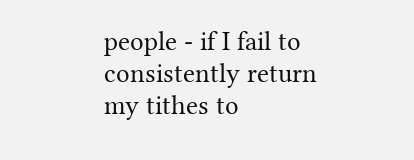people - if I fail to consistently return my tithes to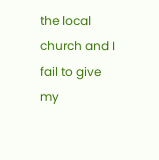the local church and I fail to give my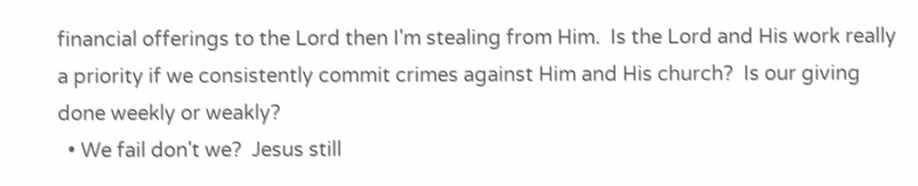financial offerings to the Lord then I'm stealing from Him.  Is the Lord and His work really a priority if we consistently commit crimes against Him and His church?  Is our giving done weekly or weakly?
  • We fail don't we?  Jesus still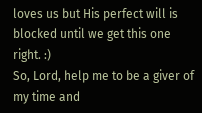loves us but His perfect will is blocked until we get this one right. :)
So, Lord, help me to be a giver of my time and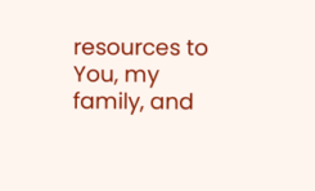resources to You, my family, and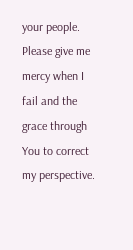your people.  Please give me mercy when I fail and the grace through You to correct my perspective.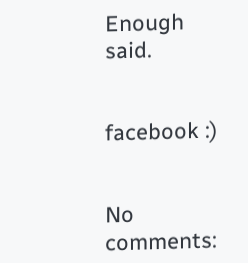Enough said.


facebook :)


No comments: